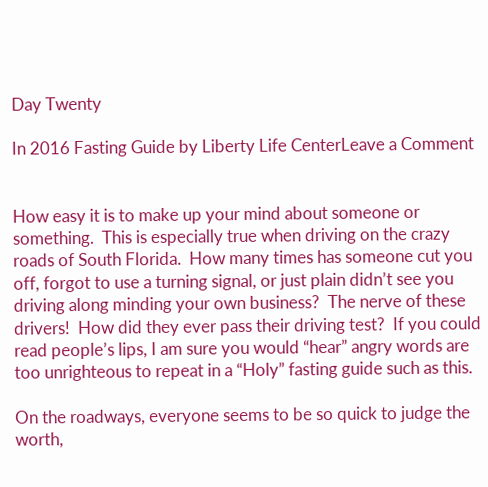Day Twenty

In 2016 Fasting Guide by Liberty Life CenterLeave a Comment


How easy it is to make up your mind about someone or something.  This is especially true when driving on the crazy roads of South Florida.  How many times has someone cut you off, forgot to use a turning signal, or just plain didn’t see you driving along minding your own business?  The nerve of these drivers!  How did they ever pass their driving test?  If you could read people’s lips, I am sure you would “hear” angry words are too unrighteous to repeat in a “Holy” fasting guide such as this.

On the roadways, everyone seems to be so quick to judge the worth,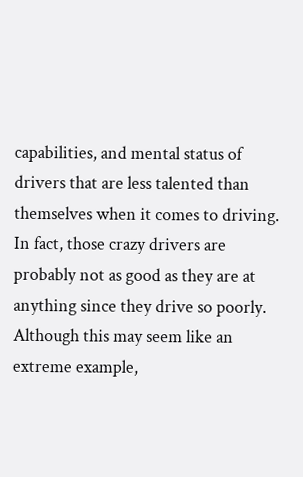capabilities, and mental status of drivers that are less talented than themselves when it comes to driving.  In fact, those crazy drivers are probably not as good as they are at anything since they drive so poorly.  Although this may seem like an extreme example,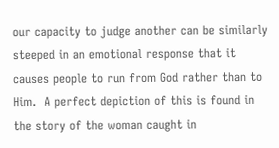our capacity to judge another can be similarly steeped in an emotional response that it causes people to run from God rather than to Him.  A perfect depiction of this is found in the story of the woman caught in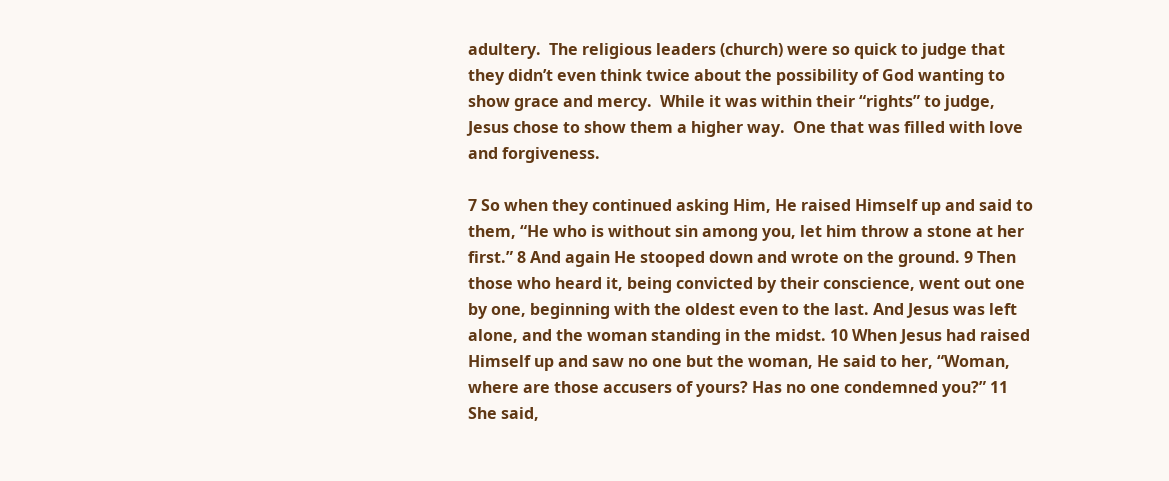adultery.  The religious leaders (church) were so quick to judge that they didn’t even think twice about the possibility of God wanting to show grace and mercy.  While it was within their “rights” to judge, Jesus chose to show them a higher way.  One that was filled with love and forgiveness.

7 So when they continued asking Him, He raised Himself up and said to them, “He who is without sin among you, let him throw a stone at her first.” 8 And again He stooped down and wrote on the ground. 9 Then those who heard it, being convicted by their conscience, went out one by one, beginning with the oldest even to the last. And Jesus was left alone, and the woman standing in the midst. 10 When Jesus had raised Himself up and saw no one but the woman, He said to her, “Woman, where are those accusers of yours? Has no one condemned you?” 11 She said,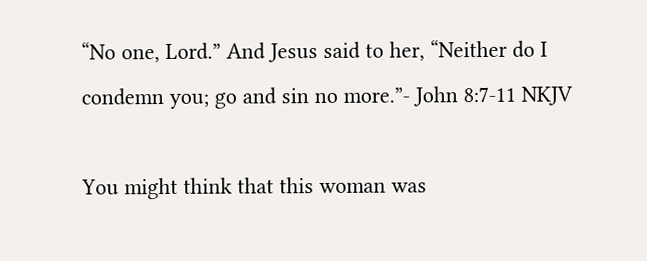“No one, Lord.” And Jesus said to her, “Neither do I condemn you; go and sin no more.”- John 8:7-11 NKJV

You might think that this woman was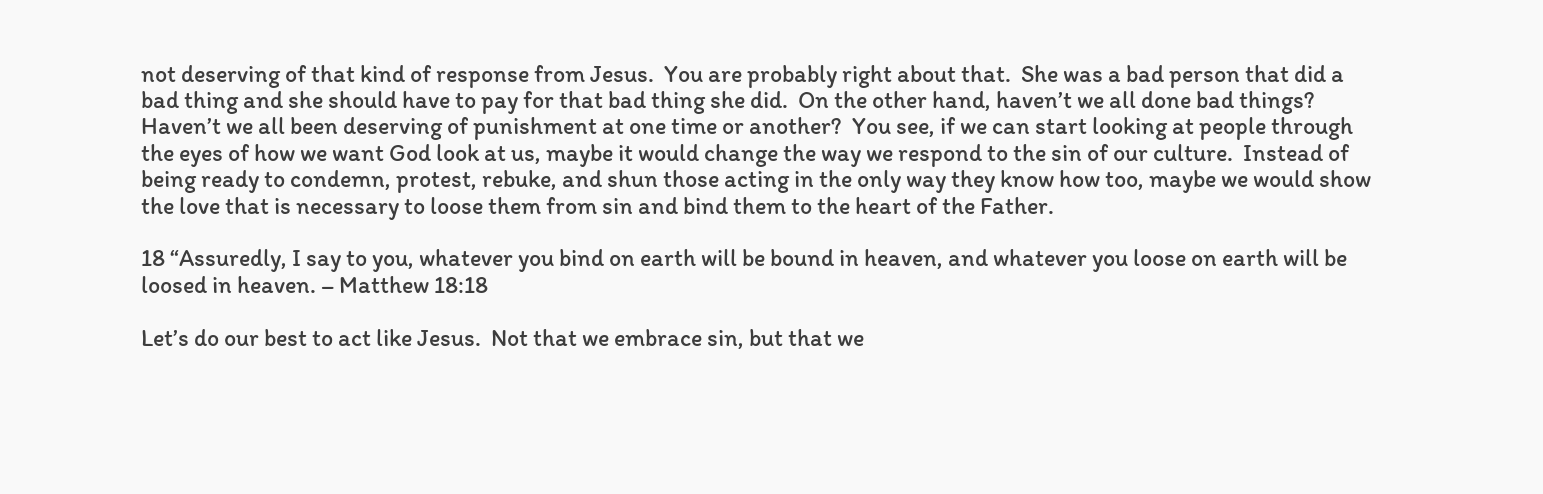not deserving of that kind of response from Jesus.  You are probably right about that.  She was a bad person that did a bad thing and she should have to pay for that bad thing she did.  On the other hand, haven’t we all done bad things?  Haven’t we all been deserving of punishment at one time or another?  You see, if we can start looking at people through the eyes of how we want God look at us, maybe it would change the way we respond to the sin of our culture.  Instead of being ready to condemn, protest, rebuke, and shun those acting in the only way they know how too, maybe we would show the love that is necessary to loose them from sin and bind them to the heart of the Father.

18 “Assuredly, I say to you, whatever you bind on earth will be bound in heaven, and whatever you loose on earth will be loosed in heaven. – Matthew 18:18

Let’s do our best to act like Jesus.  Not that we embrace sin, but that we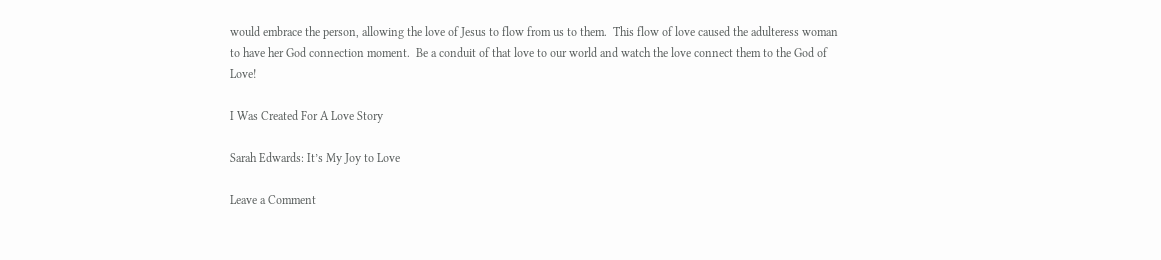would embrace the person, allowing the love of Jesus to flow from us to them.  This flow of love caused the adulteress woman to have her God connection moment.  Be a conduit of that love to our world and watch the love connect them to the God of Love!

I Was Created For A Love Story

Sarah Edwards: It’s My Joy to Love

Leave a Comment